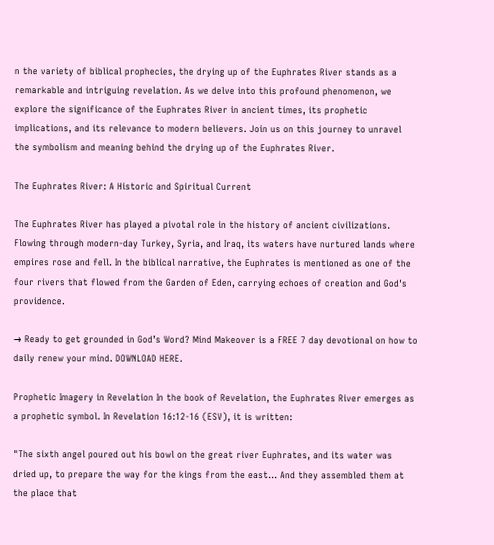n the variety of biblical prophecies, the drying up of the Euphrates River stands as a remarkable and intriguing revelation. As we delve into this profound phenomenon, we explore the significance of the Euphrates River in ancient times, its prophetic implications, and its relevance to modern believers. Join us on this journey to unravel the symbolism and meaning behind the drying up of the Euphrates River.

The Euphrates River: A Historic and Spiritual Current

The Euphrates River has played a pivotal role in the history of ancient civilizations. Flowing through modern-day Turkey, Syria, and Iraq, its waters have nurtured lands where empires rose and fell. In the biblical narrative, the Euphrates is mentioned as one of the four rivers that flowed from the Garden of Eden, carrying echoes of creation and God's providence.

→ Ready to get grounded in God’s Word? Mind Makeover is a FREE 7 day devotional on how to daily renew your mind. DOWNLOAD HERE.

Prophetic Imagery in Revelation In the book of Revelation, the Euphrates River emerges as a prophetic symbol. In Revelation 16:12-16 (ESV), it is written:

"The sixth angel poured out his bowl on the great river Euphrates, and its water was dried up, to prepare the way for the kings from the east... And they assembled them at the place that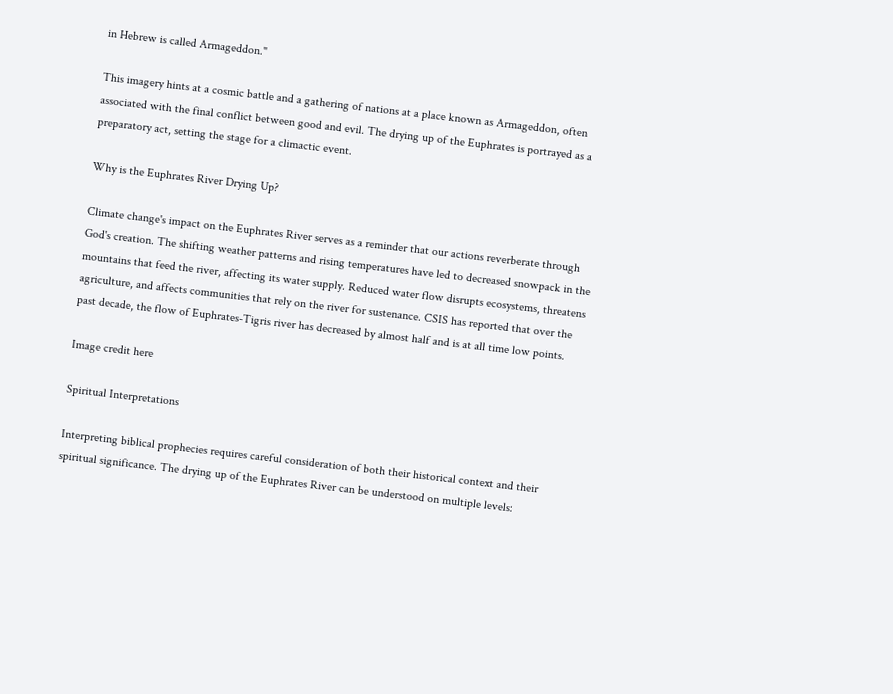in Hebrew is called Armageddon."

This imagery hints at a cosmic battle and a gathering of nations at a place known as Armageddon, often associated with the final conflict between good and evil. The drying up of the Euphrates is portrayed as a preparatory act, setting the stage for a climactic event.

Why is the Euphrates River Drying Up?

Climate change's impact on the Euphrates River serves as a reminder that our actions reverberate through God's creation. The shifting weather patterns and rising temperatures have led to decreased snowpack in the mountains that feed the river, affecting its water supply. Reduced water flow disrupts ecosystems, threatens agriculture, and affects communities that rely on the river for sustenance. CSIS has reported that over the past decade, the flow of Euphrates-Tigris river has decreased by almost half and is at all time low points.

Image credit here

Spiritual Interpretations

Interpreting biblical prophecies requires careful consideration of both their historical context and their spiritual significance. The drying up of the Euphrates River can be understood on multiple levels: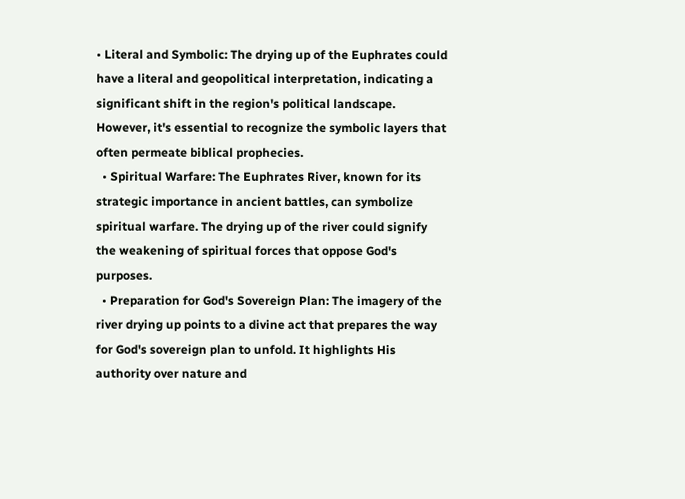• Literal and Symbolic: The drying up of the Euphrates could have a literal and geopolitical interpretation, indicating a significant shift in the region's political landscape. However, it's essential to recognize the symbolic layers that often permeate biblical prophecies.
  • Spiritual Warfare: The Euphrates River, known for its strategic importance in ancient battles, can symbolize spiritual warfare. The drying up of the river could signify the weakening of spiritual forces that oppose God's purposes.
  • Preparation for God's Sovereign Plan: The imagery of the river drying up points to a divine act that prepares the way for God's sovereign plan to unfold. It highlights His authority over nature and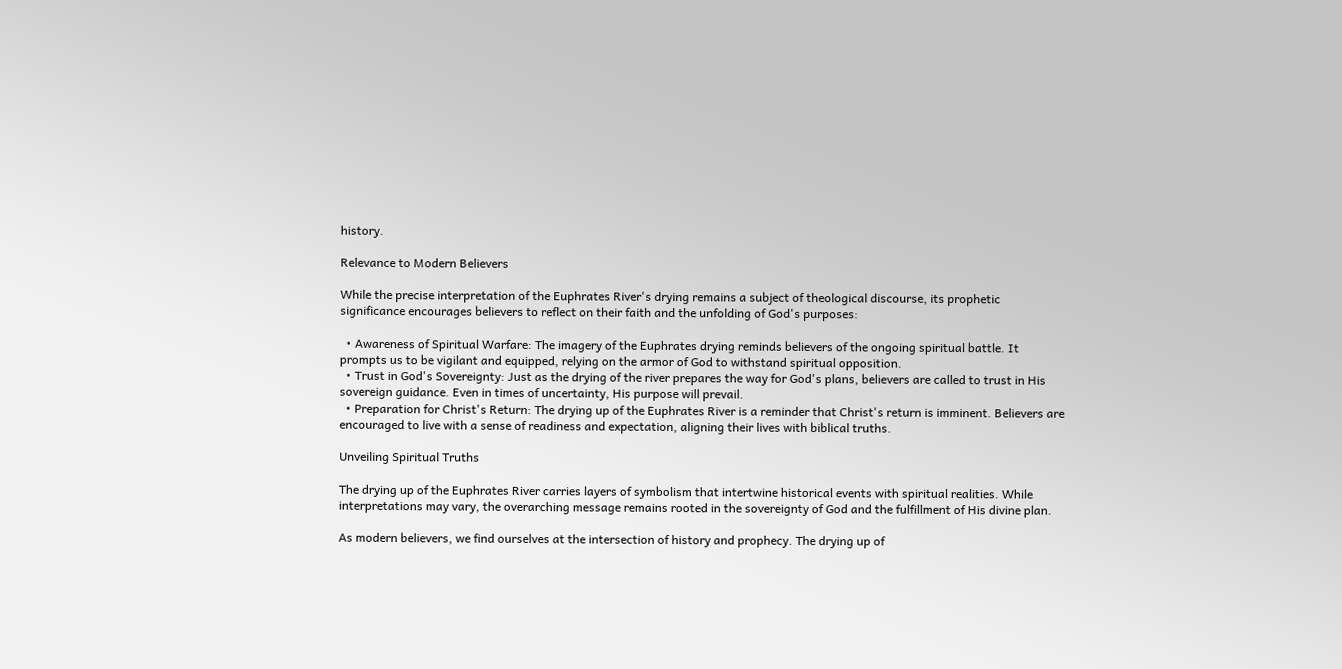history.

Relevance to Modern Believers

While the precise interpretation of the Euphrates River's drying remains a subject of theological discourse, its prophetic significance encourages believers to reflect on their faith and the unfolding of God's purposes:

  • Awareness of Spiritual Warfare: The imagery of the Euphrates drying reminds believers of the ongoing spiritual battle. It prompts us to be vigilant and equipped, relying on the armor of God to withstand spiritual opposition.
  • Trust in God's Sovereignty: Just as the drying of the river prepares the way for God's plans, believers are called to trust in His sovereign guidance. Even in times of uncertainty, His purpose will prevail.
  • Preparation for Christ's Return: The drying up of the Euphrates River is a reminder that Christ's return is imminent. Believers are encouraged to live with a sense of readiness and expectation, aligning their lives with biblical truths.

Unveiling Spiritual Truths

The drying up of the Euphrates River carries layers of symbolism that intertwine historical events with spiritual realities. While interpretations may vary, the overarching message remains rooted in the sovereignty of God and the fulfillment of His divine plan.

As modern believers, we find ourselves at the intersection of history and prophecy. The drying up of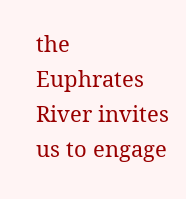the Euphrates River invites us to engage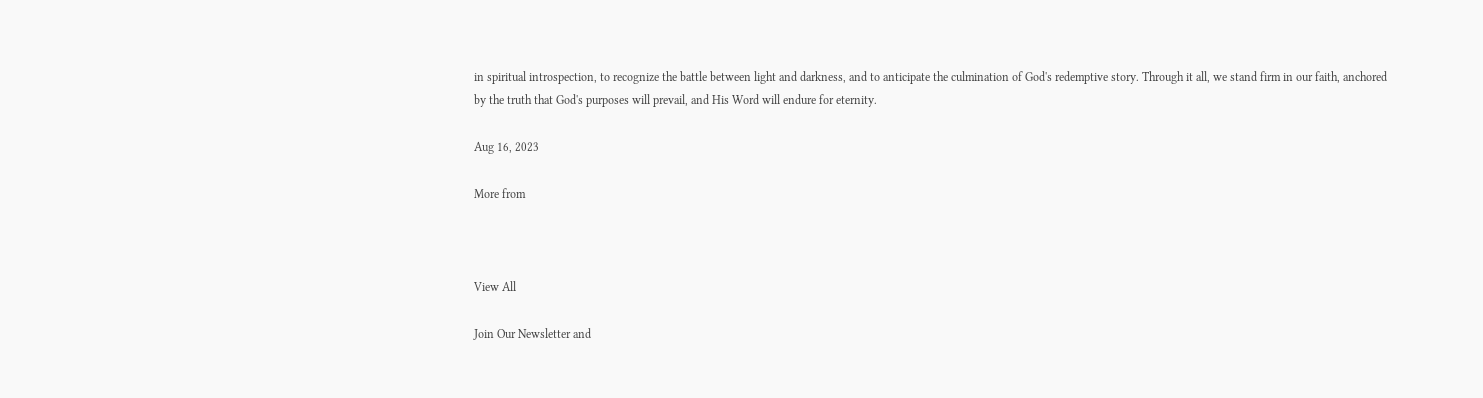in spiritual introspection, to recognize the battle between light and darkness, and to anticipate the culmination of God's redemptive story. Through it all, we stand firm in our faith, anchored by the truth that God's purposes will prevail, and His Word will endure for eternity.

Aug 16, 2023

More from



View All

Join Our Newsletter and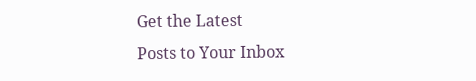Get the Latest
Posts to Your Inbox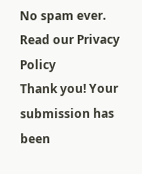No spam ever. Read our Privacy Policy
Thank you! Your submission has been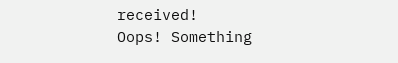received!
Oops! Something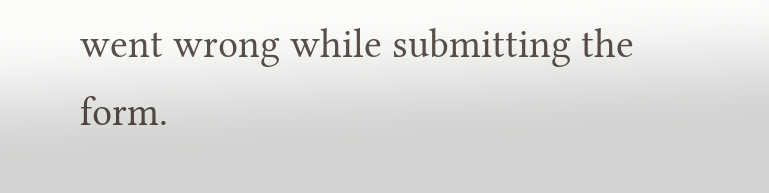went wrong while submitting the form.